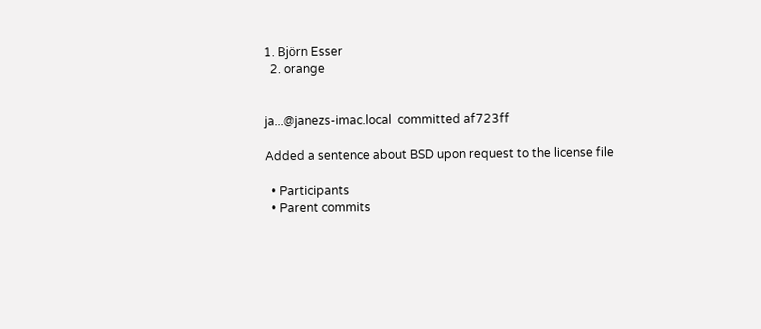1. Björn Esser
  2. orange


ja...@janezs-imac.local  committed af723ff

Added a sentence about BSD upon request to the license file

  • Participants
  • Parent commits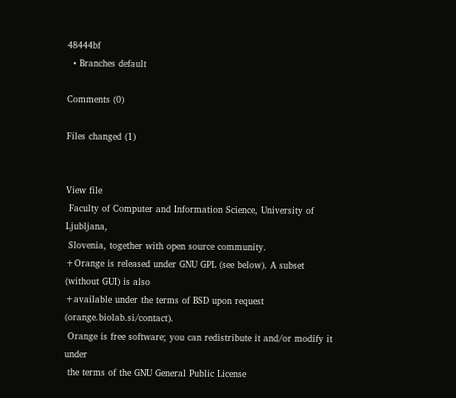48444bf
  • Branches default

Comments (0)

Files changed (1)


View file
 Faculty of Computer and Information Science, University of Ljubljana,
 Slovenia, together with open source community.
+Orange is released under GNU GPL (see below). A subset (without GUI) is also
+available under the terms of BSD upon request (orange.biolab.si/contact).
 Orange is free software; you can redistribute it and/or modify it under
 the terms of the GNU General Public License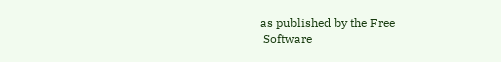as published by the Free
 Software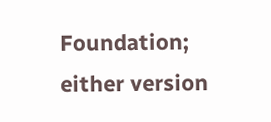Foundation; either version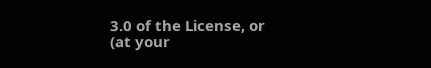3.0 of the License, or (at your